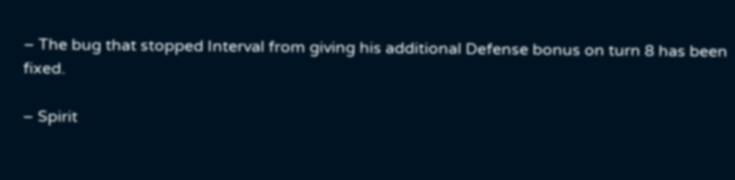– The bug that stopped Interval from giving his additional Defense bonus on turn 8 has been fixed.

– Spirit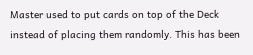Master used to put cards on top of the Deck instead of placing them randomly. This has been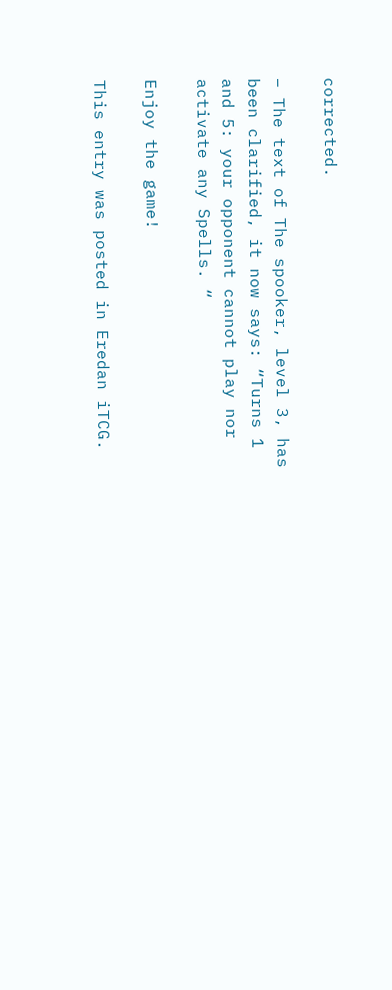corrected.

– The text of The spooker, level 3, has been clarified, it now says: “Turns 1 and 5: your opponent cannot play nor activate any Spells. “

Enjoy the game!

This entry was posted in Eredan iTCG.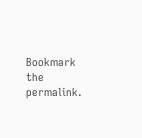Bookmark the permalink.